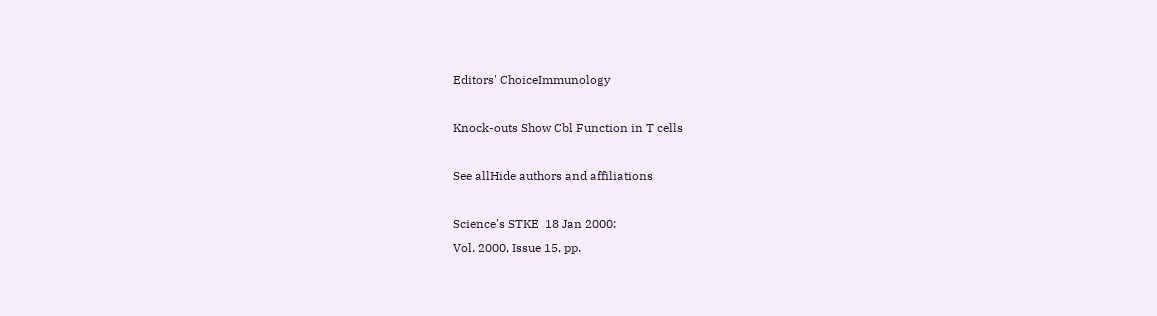Editors' ChoiceImmunology

Knock-outs Show Cbl Function in T cells

See allHide authors and affiliations

Science's STKE  18 Jan 2000:
Vol. 2000, Issue 15, pp.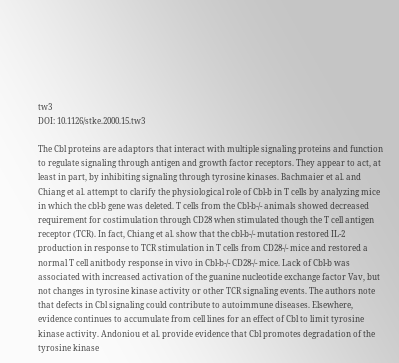tw3
DOI: 10.1126/stke.2000.15.tw3

The Cbl proteins are adaptors that interact with multiple signaling proteins and function to regulate signaling through antigen and growth factor receptors. They appear to act, at least in part, by inhibiting signaling through tyrosine kinases. Bachmaier et al. and Chiang et al. attempt to clarify the physiological role of Cbl-b in T cells by analyzing mice in which the cbl-b gene was deleted. T cells from the Cbl-b-/- animals showed decreased requirement for costimulation through CD28 when stimulated though the T cell antigen receptor (TCR). In fact, Chiang et al. show that the cbl-b-/- mutation restored IL-2 production in response to TCR stimulation in T cells from CD28-/- mice and restored a normal T cell anitbody response in vivo in Cbl-b-/- CD28-/- mice. Lack of Cbl-b was associated with increased activation of the guanine nucleotide exchange factor Vav, but not changes in tyrosine kinase activity or other TCR signaling events. The authors note that defects in Cbl signaling could contribute to autoimmune diseases. Elsewhere, evidence continues to accumulate from cell lines for an effect of Cbl to limit tyrosine kinase activity. Andoniou et al. provide evidence that Cbl promotes degradation of the tyrosine kinase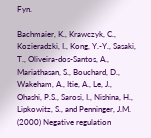Fyn.

Bachmaier, K., Krawczyk, C., Kozieradzki, I., Kong, Y.-Y., Sasaki, T., Oliveira-dos-Santos, A., Mariathasan, S., Bouchard, D., Wakeham, A., Itie, A., Le, J., Ohashi, P.S., Sarosi, I., Nishina, H., Lipkowitz, S., and Penninger, J.M. (2000) Negative regulation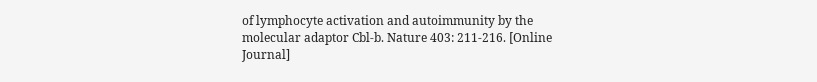of lymphocyte activation and autoimmunity by the molecular adaptor Cbl-b. Nature 403: 211-216. [Online Journal]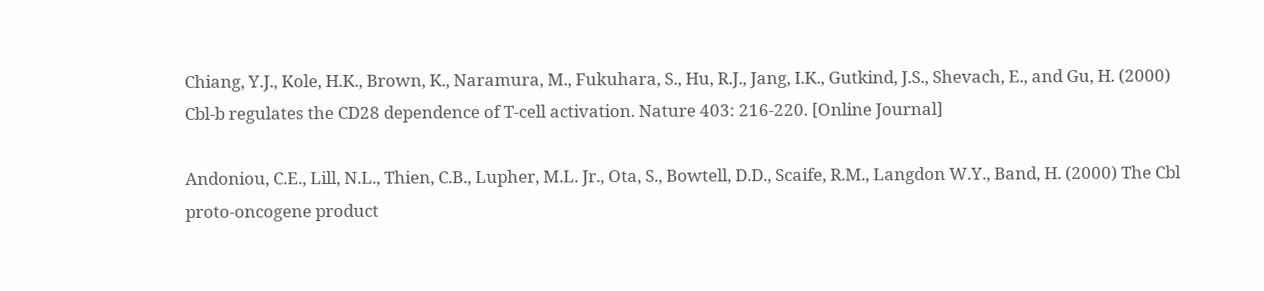Chiang, Y.J., Kole, H.K., Brown, K., Naramura, M., Fukuhara, S., Hu, R.J., Jang, I.K., Gutkind, J.S., Shevach, E., and Gu, H. (2000) Cbl-b regulates the CD28 dependence of T-cell activation. Nature 403: 216-220. [Online Journal]

Andoniou, C.E., Lill, N.L., Thien, C.B., Lupher, M.L. Jr., Ota, S., Bowtell, D.D., Scaife, R.M., Langdon W.Y., Band, H. (2000) The Cbl proto-oncogene product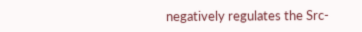negatively regulates the Src-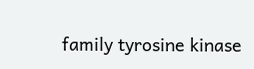family tyrosine kinase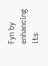Fyn by enhancing its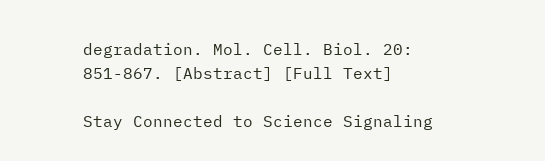degradation. Mol. Cell. Biol. 20: 851-867. [Abstract] [Full Text]

Stay Connected to Science Signaling